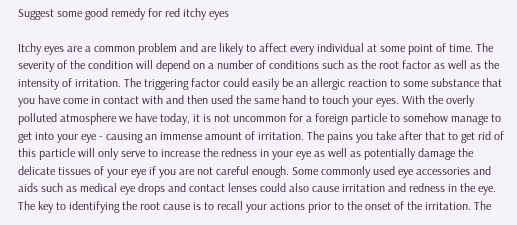Suggest some good remedy for red itchy eyes

Itchy eyes are a common problem and are likely to affect every individual at some point of time. The severity of the condition will depend on a number of conditions such as the root factor as well as the intensity of irritation. The triggering factor could easily be an allergic reaction to some substance that you have come in contact with and then used the same hand to touch your eyes. With the overly polluted atmosphere we have today, it is not uncommon for a foreign particle to somehow manage to get into your eye - causing an immense amount of irritation. The pains you take after that to get rid of this particle will only serve to increase the redness in your eye as well as potentially damage the delicate tissues of your eye if you are not careful enough. Some commonly used eye accessories and aids such as medical eye drops and contact lenses could also cause irritation and redness in the eye. The key to identifying the root cause is to recall your actions prior to the onset of the irritation. The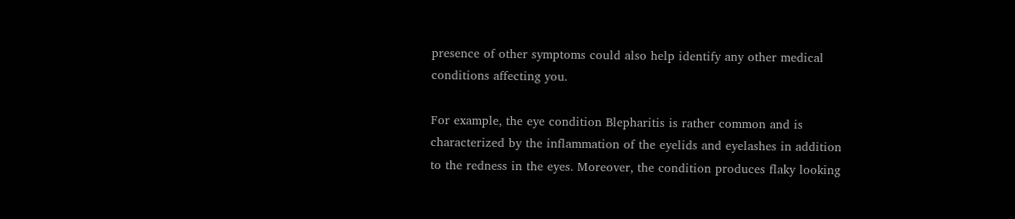presence of other symptoms could also help identify any other medical conditions affecting you.

For example, the eye condition Blepharitis is rather common and is characterized by the inflammation of the eyelids and eyelashes in addition to the redness in the eyes. Moreover, the condition produces flaky looking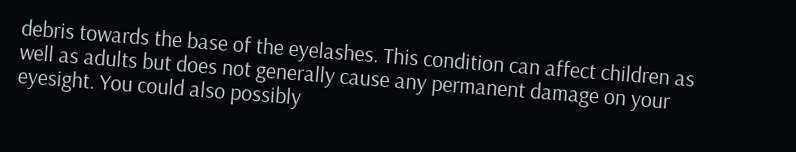debris towards the base of the eyelashes. This condition can affect children as well as adults but does not generally cause any permanent damage on your eyesight. You could also possibly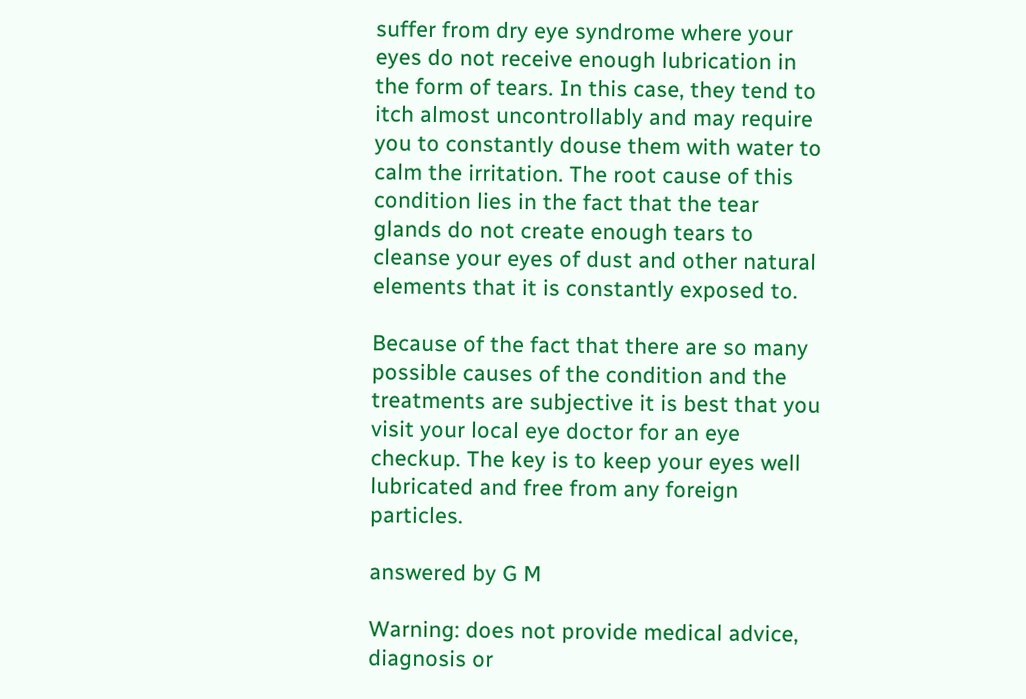suffer from dry eye syndrome where your eyes do not receive enough lubrication in the form of tears. In this case, they tend to itch almost uncontrollably and may require you to constantly douse them with water to calm the irritation. The root cause of this condition lies in the fact that the tear glands do not create enough tears to cleanse your eyes of dust and other natural elements that it is constantly exposed to.

Because of the fact that there are so many possible causes of the condition and the treatments are subjective it is best that you visit your local eye doctor for an eye checkup. The key is to keep your eyes well lubricated and free from any foreign particles.

answered by G M

Warning: does not provide medical advice, diagnosis or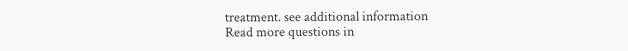treatment. see additional information
Read more questions in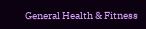General Health & Fitness